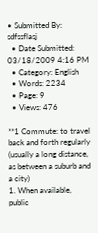• Submitted By: sdfssflasj
  • Date Submitted: 03/18/2009 4:16 PM
  • Category: English
  • Words: 2234
  • Page: 9
  • Views: 476

**1 Commute: to travel back and forth regularly (usually a long distance, as between a suburb and a city)
1. When available, public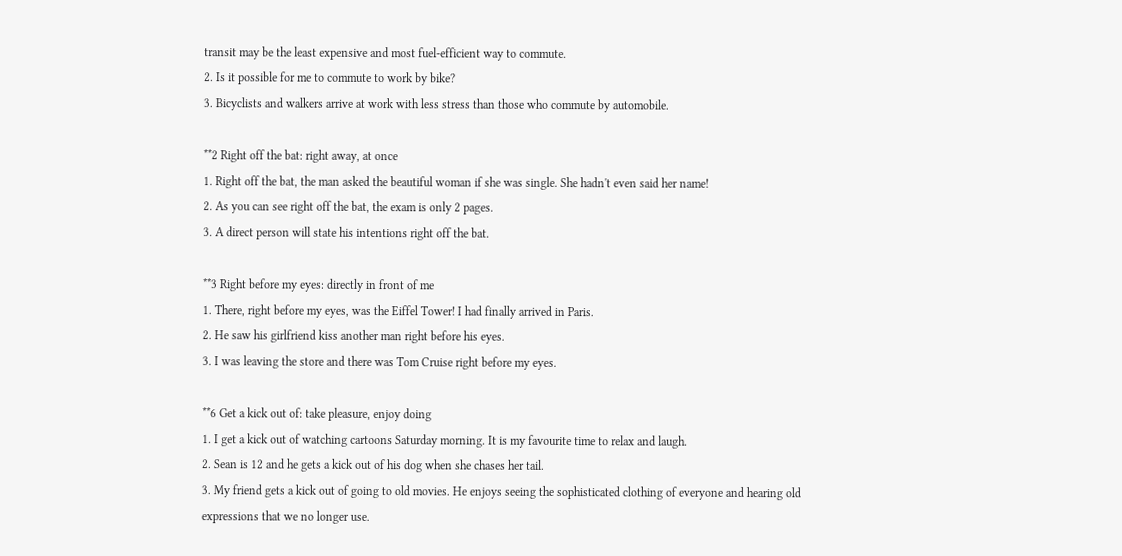transit may be the least expensive and most fuel-efficient way to commute.
2. Is it possible for me to commute to work by bike?
3. Bicyclists and walkers arrive at work with less stress than those who commute by automobile.

**2 Right off the bat: right away, at once
1. Right off the bat, the man asked the beautiful woman if she was single. She hadn't even said her name!
2. As you can see right off the bat, the exam is only 2 pages.
3. A direct person will state his intentions right off the bat.

**3 Right before my eyes: directly in front of me
1. There, right before my eyes, was the Eiffel Tower! I had finally arrived in Paris.
2. He saw his girlfriend kiss another man right before his eyes.
3. I was leaving the store and there was Tom Cruise right before my eyes.

**6 Get a kick out of: take pleasure, enjoy doing
1. I get a kick out of watching cartoons Saturday morning. It is my favourite time to relax and laugh.
2. Sean is 12 and he gets a kick out of his dog when she chases her tail.
3. My friend gets a kick out of going to old movies. He enjoys seeing the sophisticated clothing of everyone and hearing old expressions that we no longer use.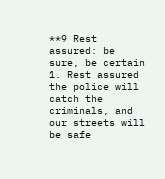**9 Rest assured: be sure, be certain
1. Rest assured the police will catch the criminals, and our streets will be safe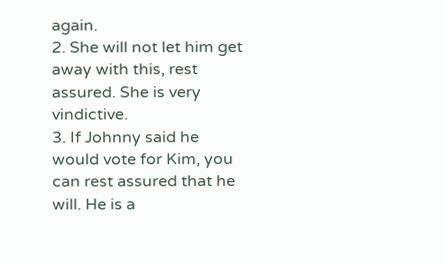again.
2. She will not let him get away with this, rest assured. She is very vindictive.
3. If Johnny said he would vote for Kim, you can rest assured that he will. He is a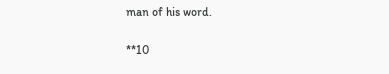man of his word.

**10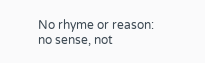No rhyme or reason: no sense, not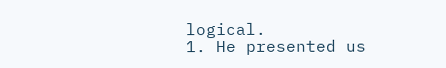logical.
1. He presented us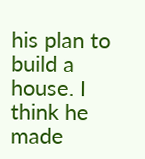his plan to build a house. I think he made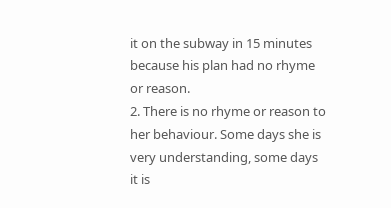it on the subway in 15 minutes because his plan had no rhyme or reason.
2. There is no rhyme or reason to her behaviour. Some days she is very understanding, some days it is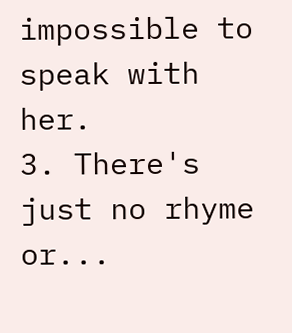impossible to speak with her.
3. There's just no rhyme or...